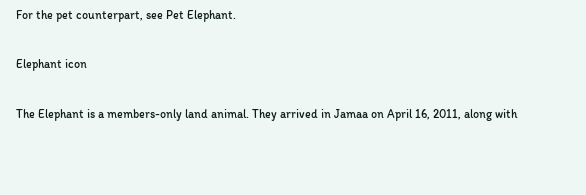For the pet counterpart, see Pet Elephant.

Elephant icon

The Elephant is a members-only land animal. They arrived in Jamaa on April 16, 2011, along with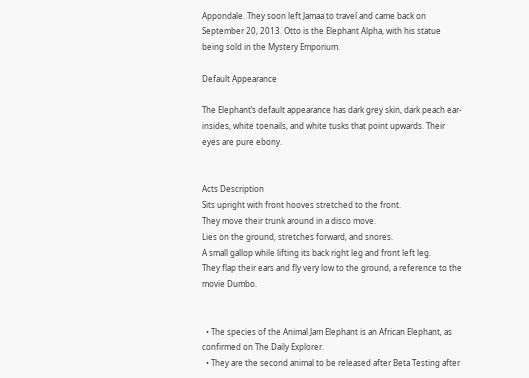Appondale. They soon left Jamaa to travel and came back on September 20, 2013. Otto is the Elephant Alpha, with his statue being sold in the Mystery Emporium.

Default Appearance

The Elephant’s default appearance has dark grey skin, dark peach ear-insides, white toenails, and white tusks that point upwards. Their eyes are pure ebony.


Acts Description
Sits upright with front hooves stretched to the front.
They move their trunk around in a disco move.
Lies on the ground, stretches forward, and snores.
A small gallop while lifting its back right leg and front left leg.
They flap their ears and fly very low to the ground, a reference to the movie Dumbo.


  • The species of the Animal Jam Elephant is an African Elephant, as confirmed on The Daily Explorer.
  • They are the second animal to be released after Beta Testing after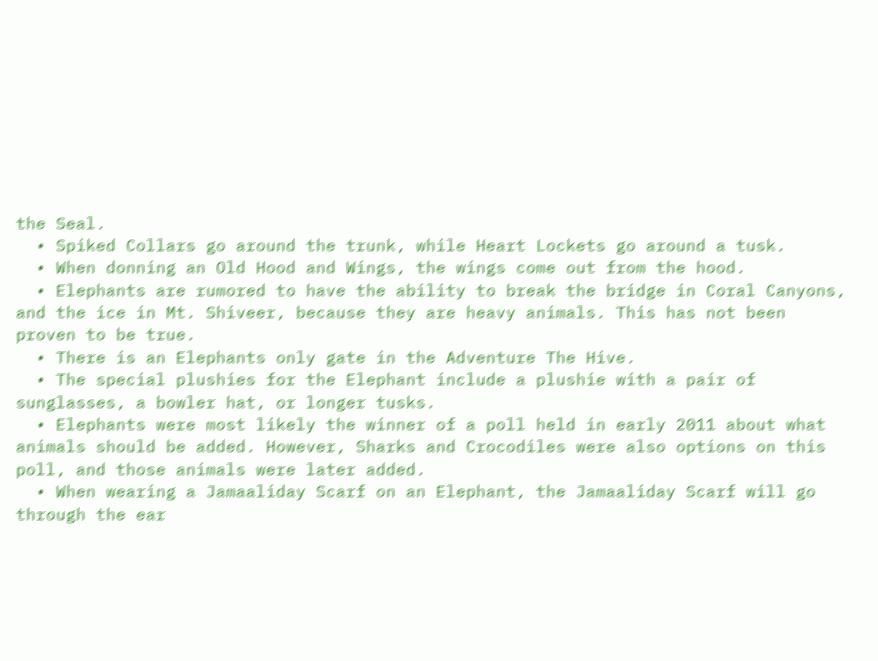the Seal.
  • Spiked Collars go around the trunk, while Heart Lockets go around a tusk.
  • When donning an Old Hood and Wings, the wings come out from the hood.
  • Elephants are rumored to have the ability to break the bridge in Coral Canyons, and the ice in Mt. Shiveer, because they are heavy animals. This has not been proven to be true.
  • There is an Elephants only gate in the Adventure The Hive.
  • The special plushies for the Elephant include a plushie with a pair of sunglasses, a bowler hat, or longer tusks.
  • Elephants were most likely the winner of a poll held in early 2011 about what animals should be added. However, Sharks and Crocodiles were also options on this poll, and those animals were later added.
  • When wearing a Jamaaliday Scarf on an Elephant, the Jamaaliday Scarf will go through the ear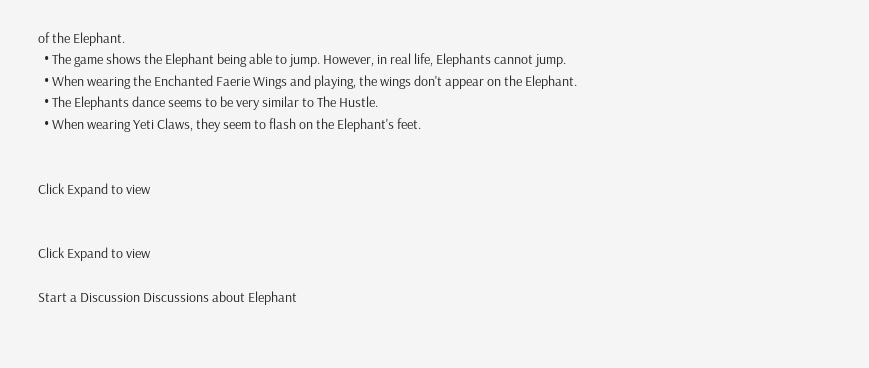of the Elephant.
  • The game shows the Elephant being able to jump. However, in real life, Elephants cannot jump.
  • When wearing the Enchanted Faerie Wings and playing, the wings don't appear on the Elephant.
  • The Elephants dance seems to be very similar to The Hustle.
  • When wearing Yeti Claws, they seem to flash on the Elephant's feet.


Click Expand to view


Click Expand to view

Start a Discussion Discussions about Elephant